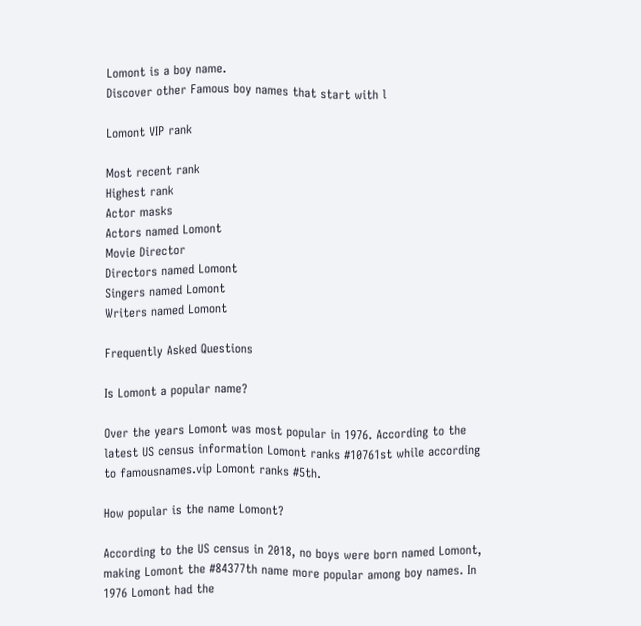Lomont is a boy name.
Discover other Famous boy names that start with l

Lomont VIP rank

Most recent rank
Highest rank
Actor masks
Actors named Lomont
Movie Director
Directors named Lomont
Singers named Lomont
Writers named Lomont

Frequently Asked Questions

Is Lomont a popular name?

Over the years Lomont was most popular in 1976. According to the latest US census information Lomont ranks #10761st while according to famousnames.vip Lomont ranks #5th.

How popular is the name Lomont?

According to the US census in 2018, no boys were born named Lomont, making Lomont the #84377th name more popular among boy names. In 1976 Lomont had the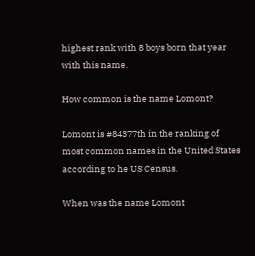highest rank with 8 boys born that year with this name.

How common is the name Lomont?

Lomont is #84377th in the ranking of most common names in the United States according to he US Census.

When was the name Lomont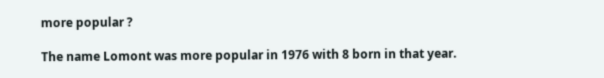more popular ?

The name Lomont was more popular in 1976 with 8 born in that year.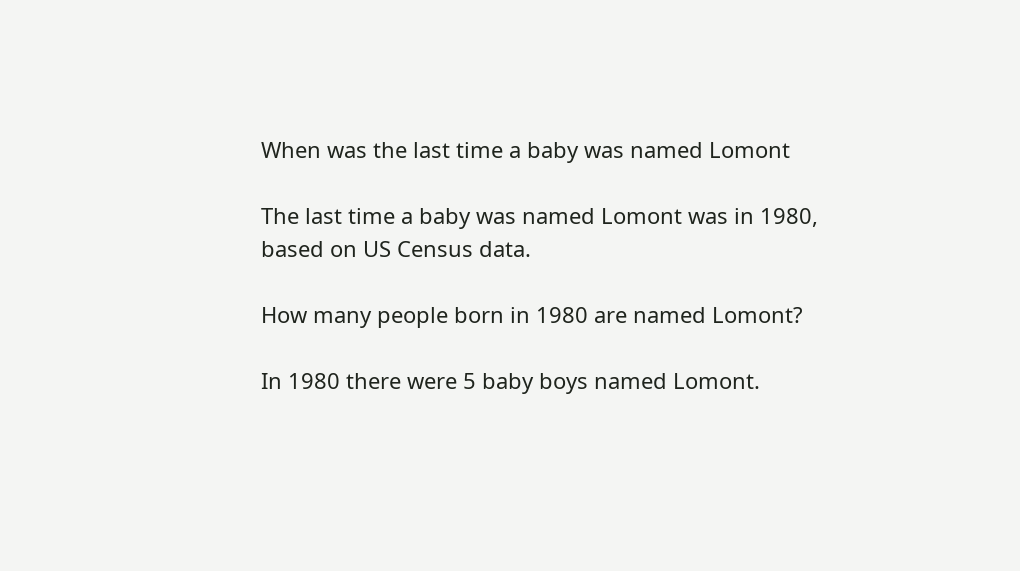When was the last time a baby was named Lomont

The last time a baby was named Lomont was in 1980, based on US Census data.

How many people born in 1980 are named Lomont?

In 1980 there were 5 baby boys named Lomont.